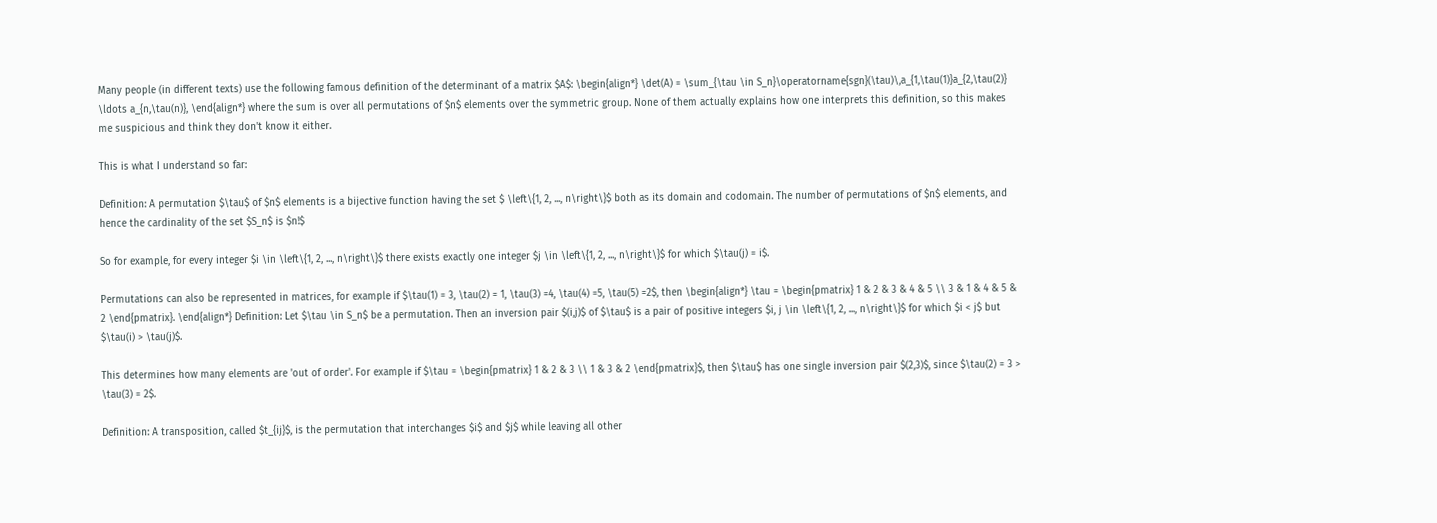Many people (in different texts) use the following famous definition of the determinant of a matrix $A$: \begin{align*} \det(A) = \sum_{\tau \in S_n}\operatorname{sgn}(\tau)\,a_{1,\tau(1)}a_{2,\tau(2)} \ldots a_{n,\tau(n)}, \end{align*} where the sum is over all permutations of $n$ elements over the symmetric group. None of them actually explains how one interprets this definition, so this makes me suspicious and think they don't know it either.

This is what I understand so far:

Definition: A permutation $\tau$ of $n$ elements is a bijective function having the set $ \left\{1, 2, ..., n\right\}$ both as its domain and codomain. The number of permutations of $n$ elements, and hence the cardinality of the set $S_n$ is $n!$

So for example, for every integer $i \in \left\{1, 2, ..., n\right\}$ there exists exactly one integer $j \in \left\{1, 2, ..., n\right\}$ for which $\tau(j) = i$.

Permutations can also be represented in matrices, for example if $\tau(1) = 3, \tau(2) = 1, \tau(3) =4, \tau(4) =5, \tau(5) =2$, then \begin{align*} \tau = \begin{pmatrix} 1 & 2 & 3 & 4 & 5 \\ 3 & 1 & 4 & 5 & 2 \end{pmatrix}. \end{align*} Definition: Let $\tau \in S_n$ be a permutation. Then an inversion pair $(i,j)$ of $\tau$ is a pair of positive integers $i, j \in \left\{1, 2, ..., n\right\}$ for which $i < j$ but $\tau(i) > \tau(j)$.

This determines how many elements are 'out of order'. For example if $\tau = \begin{pmatrix} 1 & 2 & 3 \\ 1 & 3 & 2 \end{pmatrix}$, then $\tau$ has one single inversion pair $(2,3)$, since $\tau(2) = 3 > \tau(3) = 2$.

Definition: A transposition, called $t_{ij}$, is the permutation that interchanges $i$ and $j$ while leaving all other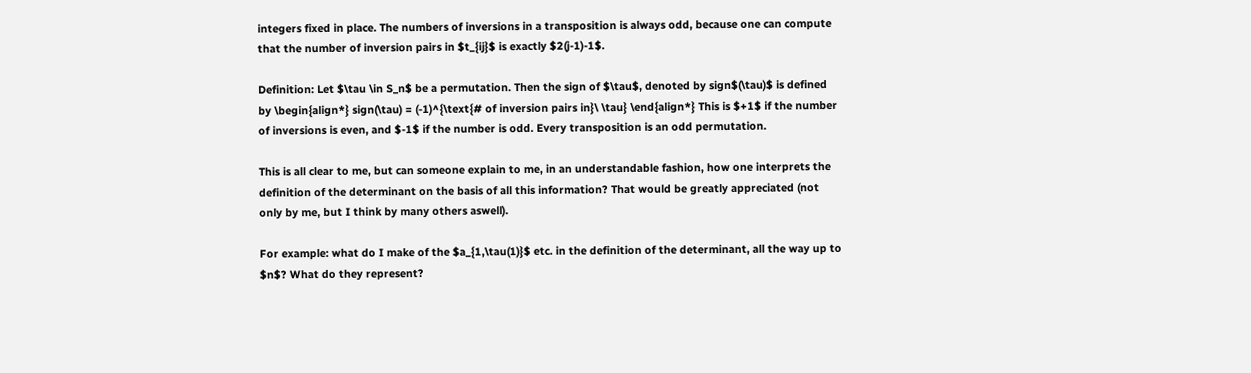integers fixed in place. The numbers of inversions in a transposition is always odd, because one can compute that the number of inversion pairs in $t_{ij}$ is exactly $2(j-1)-1$.

Definition: Let $\tau \in S_n$ be a permutation. Then the sign of $\tau$, denoted by sign$(\tau)$ is defined by \begin{align*} sign(\tau) = (-1)^{\text{# of inversion pairs in}\ \tau} \end{align*} This is $+1$ if the number of inversions is even, and $-1$ if the number is odd. Every transposition is an odd permutation.

This is all clear to me, but can someone explain to me, in an understandable fashion, how one interprets the definition of the determinant on the basis of all this information? That would be greatly appreciated (not only by me, but I think by many others aswell).

For example: what do I make of the $a_{1,\tau(1)}$ etc. in the definition of the determinant, all the way up to $n$? What do they represent?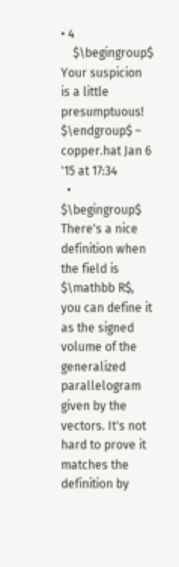• 4
    $\begingroup$ Your suspicion is a little presumptuous! $\endgroup$ – copper.hat Jan 6 '15 at 17:34
  • $\begingroup$ There's a nice definition when the field is $\mathbb R$, you can define it as the signed volume of the generalized parallelogram given by the vectors. It's not hard to prove it matches the definition by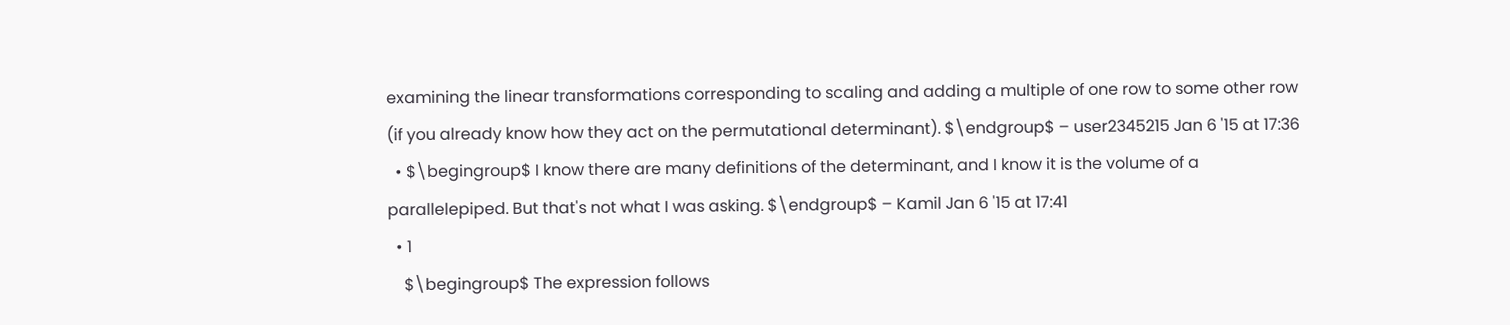examining the linear transformations corresponding to scaling and adding a multiple of one row to some other row (if you already know how they act on the permutational determinant). $\endgroup$ – user2345215 Jan 6 '15 at 17:36
  • $\begingroup$ I know there are many definitions of the determinant, and I know it is the volume of a parallelepiped. But that's not what I was asking. $\endgroup$ – Kamil Jan 6 '15 at 17:41
  • 1
    $\begingroup$ The expression follows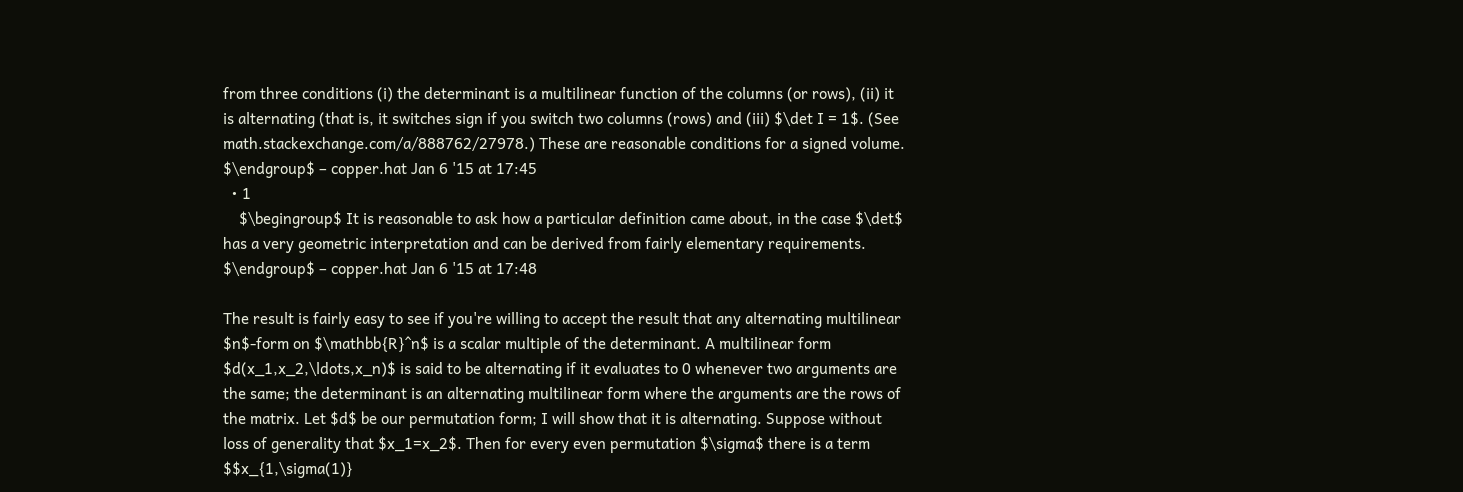from three conditions (i) the determinant is a multilinear function of the columns (or rows), (ii) it is alternating (that is, it switches sign if you switch two columns (rows) and (iii) $\det I = 1$. (See math.stackexchange.com/a/888762/27978.) These are reasonable conditions for a signed volume. $\endgroup$ – copper.hat Jan 6 '15 at 17:45
  • 1
    $\begingroup$ It is reasonable to ask how a particular definition came about, in the case $\det$ has a very geometric interpretation and can be derived from fairly elementary requirements. $\endgroup$ – copper.hat Jan 6 '15 at 17:48

The result is fairly easy to see if you're willing to accept the result that any alternating multilinear $n$-form on $\mathbb{R}^n$ is a scalar multiple of the determinant. A multilinear form $d(x_1,x_2,\ldots,x_n)$ is said to be alternating if it evaluates to 0 whenever two arguments are the same; the determinant is an alternating multilinear form where the arguments are the rows of the matrix. Let $d$ be our permutation form; I will show that it is alternating. Suppose without loss of generality that $x_1=x_2$. Then for every even permutation $\sigma$ there is a term $$x_{1,\sigma(1)}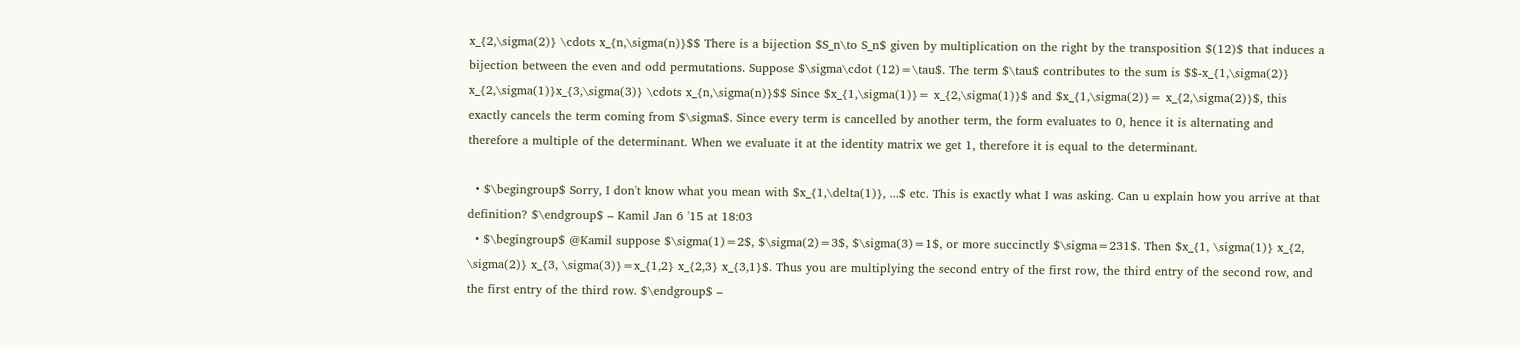x_{2,\sigma(2)} \cdots x_{n,\sigma(n)}$$ There is a bijection $S_n\to S_n$ given by multiplication on the right by the transposition $(12)$ that induces a bijection between the even and odd permutations. Suppose $\sigma\cdot (12)=\tau$. The term $\tau$ contributes to the sum is $$-x_{1,\sigma(2)} x_{2,\sigma(1)}x_{3,\sigma(3)} \cdots x_{n,\sigma(n)}$$ Since $x_{1,\sigma(1)}= x_{2,\sigma(1)}$ and $x_{1,\sigma(2)}= x_{2,\sigma(2)}$, this exactly cancels the term coming from $\sigma$. Since every term is cancelled by another term, the form evaluates to 0, hence it is alternating and therefore a multiple of the determinant. When we evaluate it at the identity matrix we get 1, therefore it is equal to the determinant.

  • $\begingroup$ Sorry, I don't know what you mean with $x_{1,\delta(1)}, ...$ etc. This is exactly what I was asking. Can u explain how you arrive at that definition? $\endgroup$ – Kamil Jan 6 '15 at 18:03
  • $\begingroup$ @Kamil suppose $\sigma(1)=2$, $\sigma(2)=3$, $\sigma(3)=1$, or more succinctly $\sigma=231$. Then $x_{1, \sigma(1)} x_{2, \sigma(2)} x_{3, \sigma(3)}=x_{1,2} x_{2,3} x_{3,1}$. Thus you are multiplying the second entry of the first row, the third entry of the second row, and the first entry of the third row. $\endgroup$ –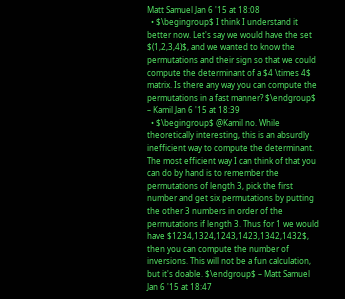Matt Samuel Jan 6 '15 at 18:08
  • $\begingroup$ I think I understand it better now. Let's say we would have the set $(1,2,3,4)$, and we wanted to know the permutations and their sign so that we could compute the determinant of a $4 \times 4$ matrix. Is there any way you can compute the permutations in a fast manner? $\endgroup$ – Kamil Jan 6 '15 at 18:39
  • $\begingroup$ @Kamil no. While theoretically interesting, this is an absurdly inefficient way to compute the determinant. The most efficient way I can think of that you can do by hand is to remember the permutations of length 3, pick the first number and get six permutations by putting the other 3 numbers in order of the permutations if length 3. Thus for 1 we would have $1234,1324,1243,1423,1342,1432$, then you can compute the number of inversions. This will not be a fun calculation, but it's doable. $\endgroup$ – Matt Samuel Jan 6 '15 at 18:47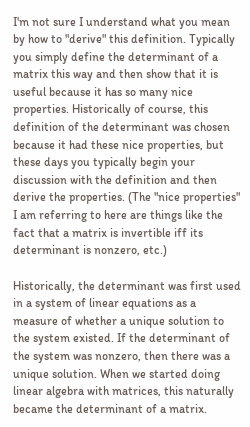I'm not sure I understand what you mean by how to "derive" this definition. Typically you simply define the determinant of a matrix this way and then show that it is useful because it has so many nice properties. Historically of course, this definition of the determinant was chosen because it had these nice properties, but these days you typically begin your discussion with the definition and then derive the properties. (The "nice properties" I am referring to here are things like the fact that a matrix is invertible iff its determinant is nonzero, etc.)

Historically, the determinant was first used in a system of linear equations as a measure of whether a unique solution to the system existed. If the determinant of the system was nonzero, then there was a unique solution. When we started doing linear algebra with matrices, this naturally became the determinant of a matrix.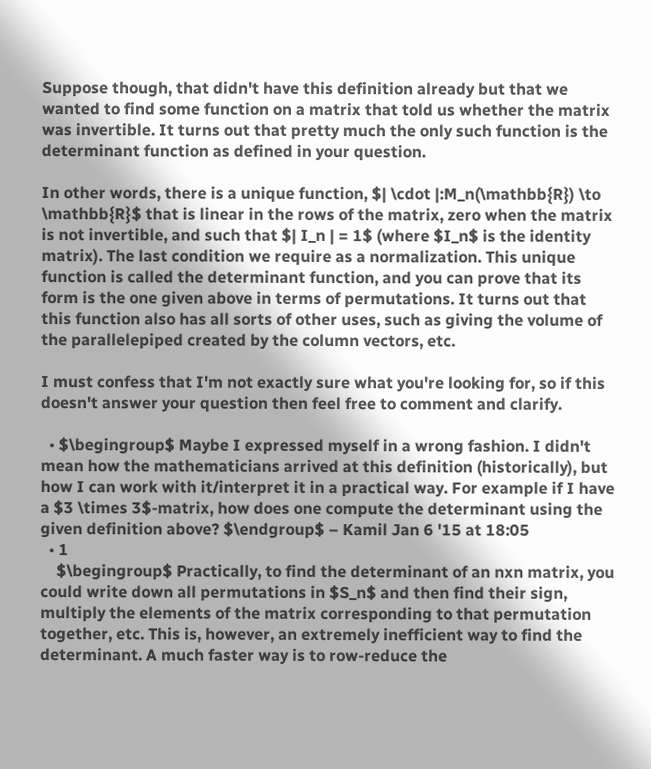Suppose though, that didn't have this definition already but that we wanted to find some function on a matrix that told us whether the matrix was invertible. It turns out that pretty much the only such function is the determinant function as defined in your question.

In other words, there is a unique function, $| \cdot |:M_n(\mathbb{R}) \to \mathbb{R}$ that is linear in the rows of the matrix, zero when the matrix is not invertible, and such that $| I_n | = 1$ (where $I_n$ is the identity matrix). The last condition we require as a normalization. This unique function is called the determinant function, and you can prove that its form is the one given above in terms of permutations. It turns out that this function also has all sorts of other uses, such as giving the volume of the parallelepiped created by the column vectors, etc.

I must confess that I'm not exactly sure what you're looking for, so if this doesn't answer your question then feel free to comment and clarify.

  • $\begingroup$ Maybe I expressed myself in a wrong fashion. I didn't mean how the mathematicians arrived at this definition (historically), but how I can work with it/interpret it in a practical way. For example if I have a $3 \times 3$-matrix, how does one compute the determinant using the given definition above? $\endgroup$ – Kamil Jan 6 '15 at 18:05
  • 1
    $\begingroup$ Practically, to find the determinant of an nxn matrix, you could write down all permutations in $S_n$ and then find their sign, multiply the elements of the matrix corresponding to that permutation together, etc. This is, however, an extremely inefficient way to find the determinant. A much faster way is to row-reduce the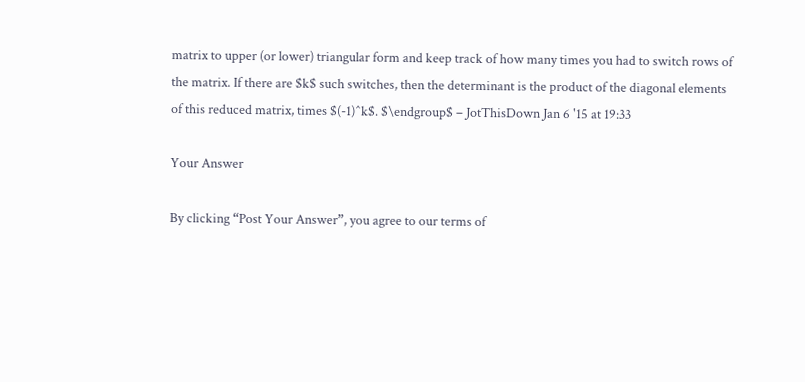matrix to upper (or lower) triangular form and keep track of how many times you had to switch rows of the matrix. If there are $k$ such switches, then the determinant is the product of the diagonal elements of this reduced matrix, times $(-1)^k$. $\endgroup$ – JotThisDown Jan 6 '15 at 19:33

Your Answer

By clicking “Post Your Answer”, you agree to our terms of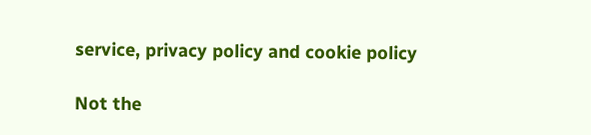service, privacy policy and cookie policy

Not the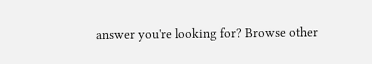answer you're looking for? Browse other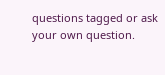questions tagged or ask your own question.